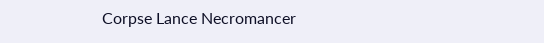Corpse Lance Necromancer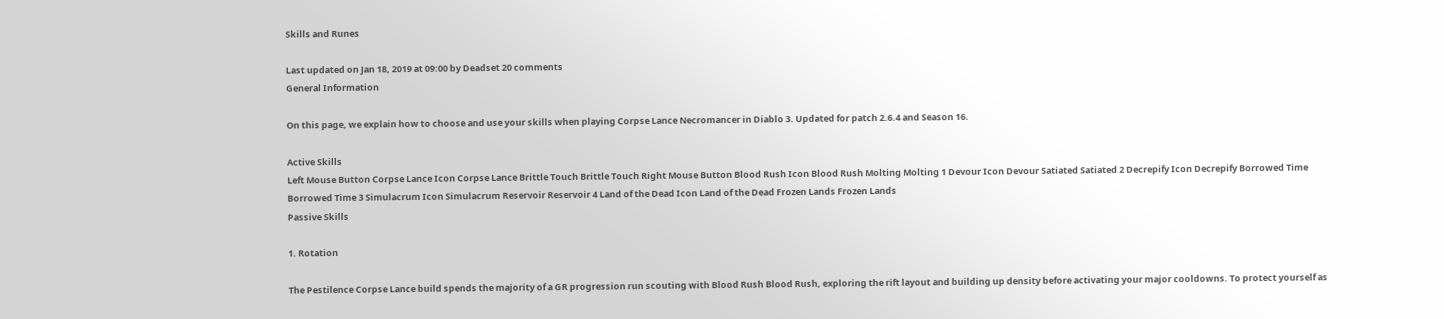Skills and Runes

Last updated on Jan 18, 2019 at 09:00 by Deadset 20 comments
General Information

On this page, we explain how to choose and use your skills when playing Corpse Lance Necromancer in Diablo 3. Updated for patch 2.6.4 and Season 16.

Active Skills
Left Mouse Button Corpse Lance Icon Corpse Lance Brittle Touch Brittle Touch Right Mouse Button Blood Rush Icon Blood Rush Molting Molting 1 Devour Icon Devour Satiated Satiated 2 Decrepify Icon Decrepify Borrowed Time Borrowed Time 3 Simulacrum Icon Simulacrum Reservoir Reservoir 4 Land of the Dead Icon Land of the Dead Frozen Lands Frozen Lands
Passive Skills

1. Rotation

The Pestilence Corpse Lance build spends the majority of a GR progression run scouting with Blood Rush Blood Rush, exploring the rift layout and building up density before activating your major cooldowns. To protect yourself as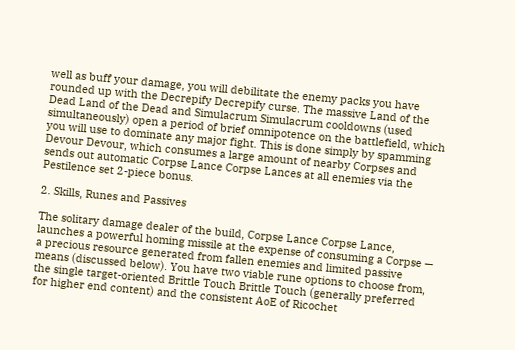well as buff your damage, you will debilitate the enemy packs you have rounded up with the Decrepify Decrepify curse. The massive Land of the Dead Land of the Dead and Simulacrum Simulacrum cooldowns (used simultaneously) open a period of brief omnipotence on the battlefield, which you will use to dominate any major fight. This is done simply by spamming Devour Devour, which consumes a large amount of nearby Corpses and sends out automatic Corpse Lance Corpse Lances at all enemies via the Pestilence set 2-piece bonus.

2. Skills, Runes and Passives

The solitary damage dealer of the build, Corpse Lance Corpse Lance, launches a powerful homing missile at the expense of consuming a Corpse — a precious resource generated from fallen enemies and limited passive means (discussed below). You have two viable rune options to choose from, the single target-oriented Brittle Touch Brittle Touch (generally preferred for higher end content) and the consistent AoE of Ricochet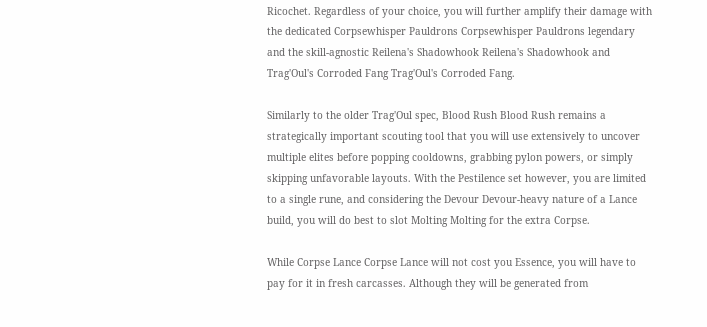Ricochet. Regardless of your choice, you will further amplify their damage with the dedicated Corpsewhisper Pauldrons Corpsewhisper Pauldrons legendary and the skill-agnostic Reilena's Shadowhook Reilena's Shadowhook and Trag'Oul's Corroded Fang Trag'Oul's Corroded Fang.

Similarly to the older Trag'Oul spec, Blood Rush Blood Rush remains a strategically important scouting tool that you will use extensively to uncover multiple elites before popping cooldowns, grabbing pylon powers, or simply skipping unfavorable layouts. With the Pestilence set however, you are limited to a single rune, and considering the Devour Devour-heavy nature of a Lance build, you will do best to slot Molting Molting for the extra Corpse.

While Corpse Lance Corpse Lance will not cost you Essence, you will have to pay for it in fresh carcasses. Although they will be generated from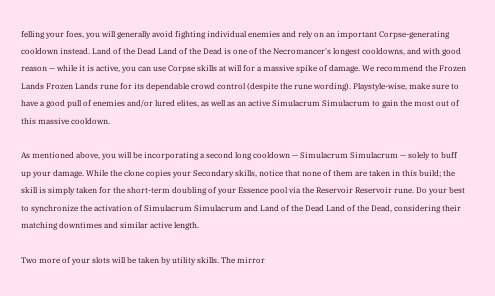felling your foes, you will generally avoid fighting individual enemies and rely on an important Corpse-generating cooldown instead. Land of the Dead Land of the Dead is one of the Necromancer's longest cooldowns, and with good reason — while it is active, you can use Corpse skills at will for a massive spike of damage. We recommend the Frozen Lands Frozen Lands rune for its dependable crowd control (despite the rune wording). Playstyle-wise, make sure to have a good pull of enemies and/or lured elites, as well as an active Simulacrum Simulacrum to gain the most out of this massive cooldown.

As mentioned above, you will be incorporating a second long cooldown — Simulacrum Simulacrum — solely to buff up your damage. While the clone copies your Secondary skills, notice that none of them are taken in this build; the skill is simply taken for the short-term doubling of your Essence pool via the Reservoir Reservoir rune. Do your best to synchronize the activation of Simulacrum Simulacrum and Land of the Dead Land of the Dead, considering their matching downtimes and similar active length.

Two more of your slots will be taken by utility skills. The mirror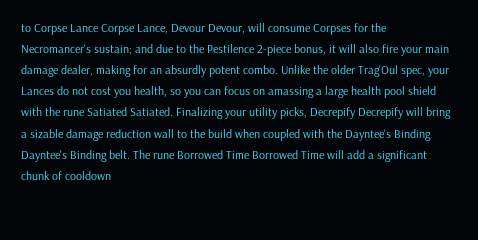to Corpse Lance Corpse Lance, Devour Devour, will consume Corpses for the Necromancer's sustain; and due to the Pestilence 2-piece bonus, it will also fire your main damage dealer, making for an absurdly potent combo. Unlike the older Trag'Oul spec, your Lances do not cost you health, so you can focus on amassing a large health pool shield with the rune Satiated Satiated. Finalizing your utility picks, Decrepify Decrepify will bring a sizable damage reduction wall to the build when coupled with the Dayntee's Binding Dayntee's Binding belt. The rune Borrowed Time Borrowed Time will add a significant chunk of cooldown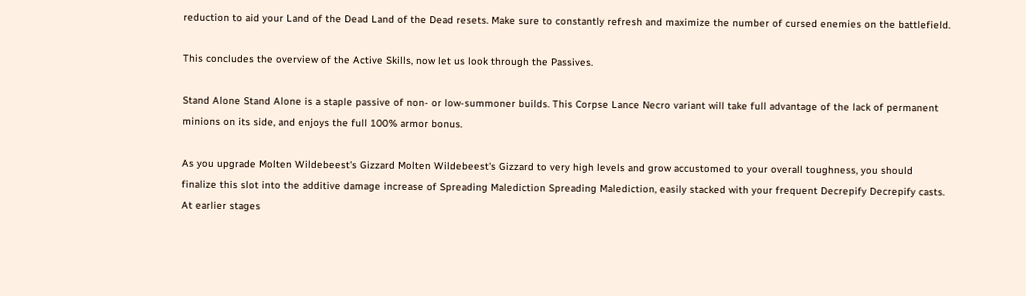reduction to aid your Land of the Dead Land of the Dead resets. Make sure to constantly refresh and maximize the number of cursed enemies on the battlefield.

This concludes the overview of the Active Skills, now let us look through the Passives.

Stand Alone Stand Alone is a staple passive of non- or low-summoner builds. This Corpse Lance Necro variant will take full advantage of the lack of permanent minions on its side, and enjoys the full 100% armor bonus.

As you upgrade Molten Wildebeest's Gizzard Molten Wildebeest's Gizzard to very high levels and grow accustomed to your overall toughness, you should finalize this slot into the additive damage increase of Spreading Malediction Spreading Malediction, easily stacked with your frequent Decrepify Decrepify casts. At earlier stages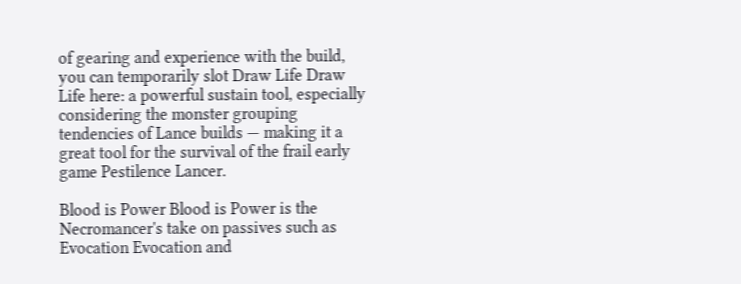of gearing and experience with the build, you can temporarily slot Draw Life Draw Life here: a powerful sustain tool, especially considering the monster grouping tendencies of Lance builds — making it a great tool for the survival of the frail early game Pestilence Lancer.

Blood is Power Blood is Power is the Necromancer's take on passives such as Evocation Evocation and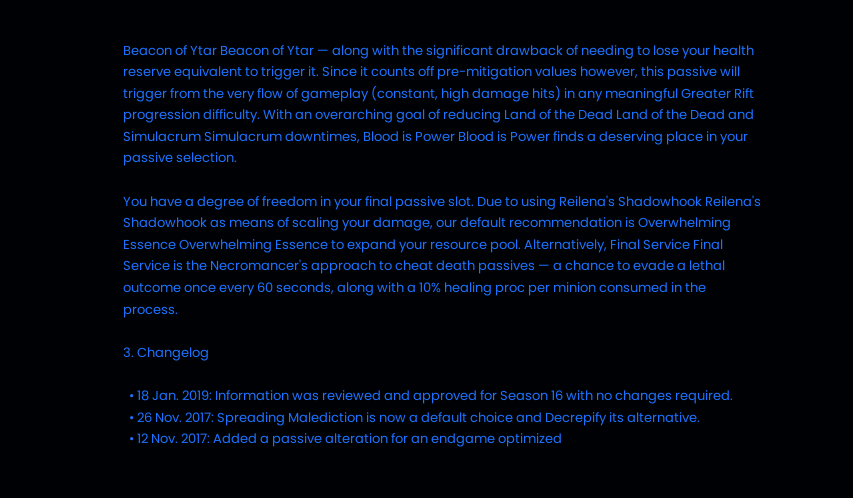Beacon of Ytar Beacon of Ytar — along with the significant drawback of needing to lose your health reserve equivalent to trigger it. Since it counts off pre-mitigation values however, this passive will trigger from the very flow of gameplay (constant, high damage hits) in any meaningful Greater Rift progression difficulty. With an overarching goal of reducing Land of the Dead Land of the Dead and Simulacrum Simulacrum downtimes, Blood is Power Blood is Power finds a deserving place in your passive selection.

You have a degree of freedom in your final passive slot. Due to using Reilena's Shadowhook Reilena's Shadowhook as means of scaling your damage, our default recommendation is Overwhelming Essence Overwhelming Essence to expand your resource pool. Alternatively, Final Service Final Service is the Necromancer's approach to cheat death passives — a chance to evade a lethal outcome once every 60 seconds, along with a 10% healing proc per minion consumed in the process.

3. Changelog

  • 18 Jan. 2019: Information was reviewed and approved for Season 16 with no changes required.
  • 26 Nov. 2017: Spreading Malediction is now a default choice and Decrepify its alternative.
  • 12 Nov. 2017: Added a passive alteration for an endgame optimized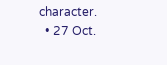character.
  • 27 Oct.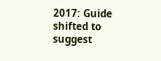2017: Guide shifted to suggest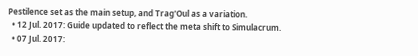Pestilence set as the main setup, and Trag'Oul as a variation.
  • 12 Jul. 2017: Guide updated to reflect the meta shift to Simulacrum.
  • 07 Jul. 2017: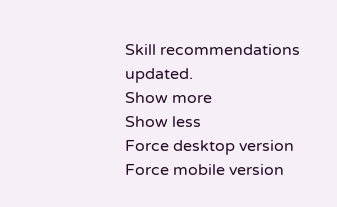Skill recommendations updated.
Show more
Show less
Force desktop version
Force mobile version